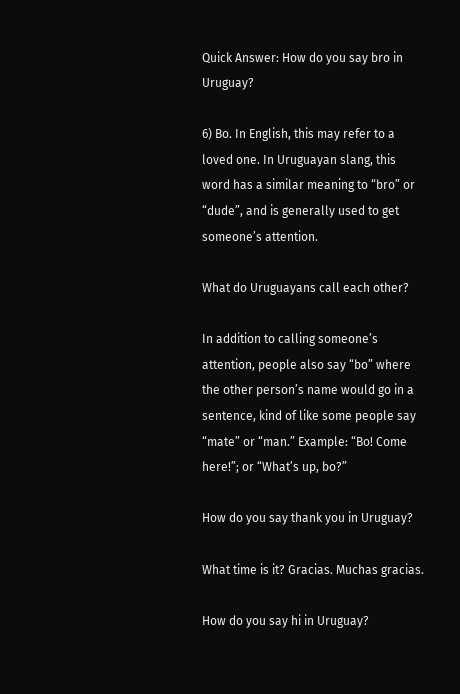Quick Answer: How do you say bro in Uruguay?

6) Bo. In English, this may refer to a loved one. In Uruguayan slang, this word has a similar meaning to “bro” or “dude”, and is generally used to get someone’s attention.

What do Uruguayans call each other?

In addition to calling someone’s attention, people also say “bo” where the other person’s name would go in a sentence, kind of like some people say “mate” or “man.” Example: “Bo! Come here!”; or “What’s up, bo?”

How do you say thank you in Uruguay?

What time is it? Gracias. Muchas gracias.

How do you say hi in Uruguay?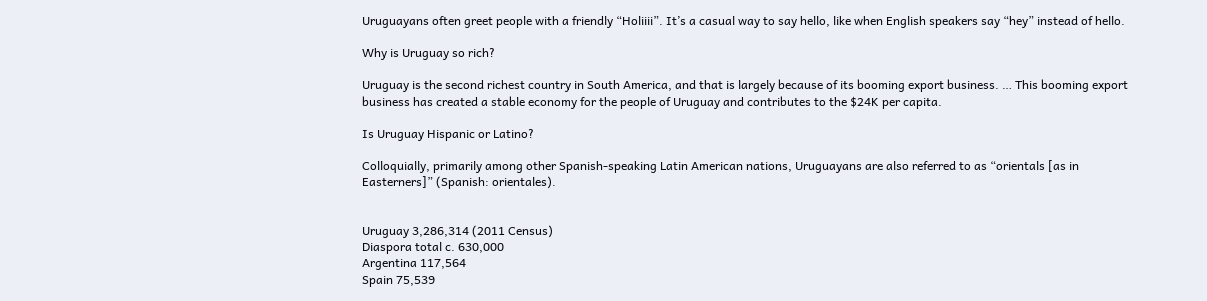Uruguayans often greet people with a friendly “Holiiii”. It’s a casual way to say hello, like when English speakers say “hey” instead of hello.

Why is Uruguay so rich?

Uruguay is the second richest country in South America, and that is largely because of its booming export business. … This booming export business has created a stable economy for the people of Uruguay and contributes to the $24K per capita.

Is Uruguay Hispanic or Latino?

Colloquially, primarily among other Spanish-speaking Latin American nations, Uruguayans are also referred to as “orientals [as in Easterners]” (Spanish: orientales).


Uruguay 3,286,314 (2011 Census)
Diaspora total c. 630,000
Argentina 117,564
Spain 75,539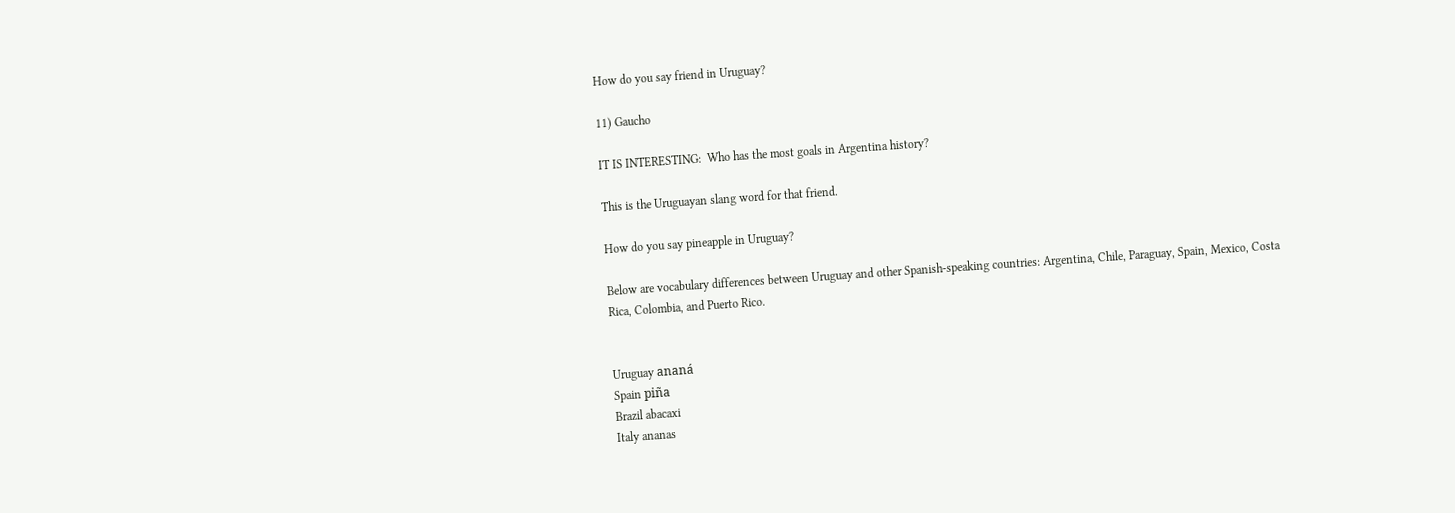How do you say friend in Uruguay?

11) Gaucho

IT IS INTERESTING:  Who has the most goals in Argentina history?

This is the Uruguayan slang word for that friend.

How do you say pineapple in Uruguay?

Below are vocabulary differences between Uruguay and other Spanish-speaking countries: Argentina, Chile, Paraguay, Spain, Mexico, Costa Rica, Colombia, and Puerto Rico.


Uruguay ananá
Spain piña
Brazil abacaxi
Italy ananas